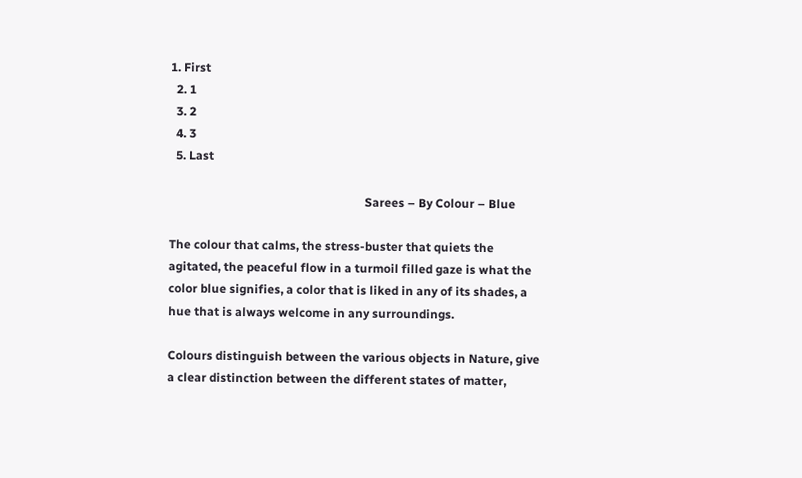1. First
  2. 1
  3. 2
  4. 3
  5. Last

                                                                 Sarees – By Colour – Blue

The colour that calms, the stress-buster that quiets the agitated, the peaceful flow in a turmoil filled gaze is what the color blue signifies, a color that is liked in any of its shades, a hue that is always welcome in any surroundings.

Colours distinguish between the various objects in Nature, give a clear distinction between the different states of matter,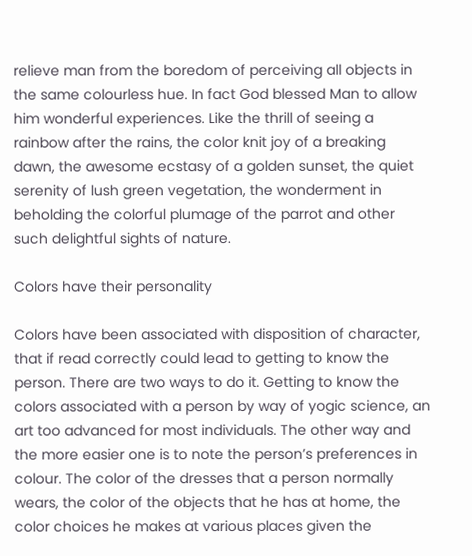relieve man from the boredom of perceiving all objects in the same colourless hue. In fact God blessed Man to allow him wonderful experiences. Like the thrill of seeing a rainbow after the rains, the color knit joy of a breaking dawn, the awesome ecstasy of a golden sunset, the quiet serenity of lush green vegetation, the wonderment in beholding the colorful plumage of the parrot and other such delightful sights of nature.

Colors have their personality

Colors have been associated with disposition of character, that if read correctly could lead to getting to know the person. There are two ways to do it. Getting to know the colors associated with a person by way of yogic science, an art too advanced for most individuals. The other way and the more easier one is to note the person’s preferences in colour. The color of the dresses that a person normally wears, the color of the objects that he has at home, the color choices he makes at various places given the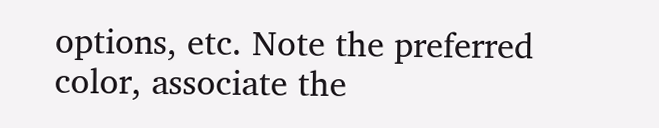options, etc. Note the preferred color, associate the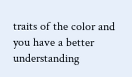traits of the color and you have a better understanding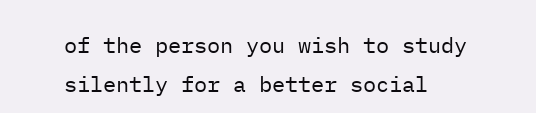of the person you wish to study silently for a better social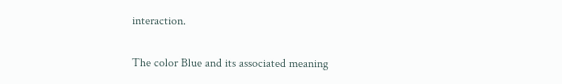interaction.

The color Blue and its associated meaning